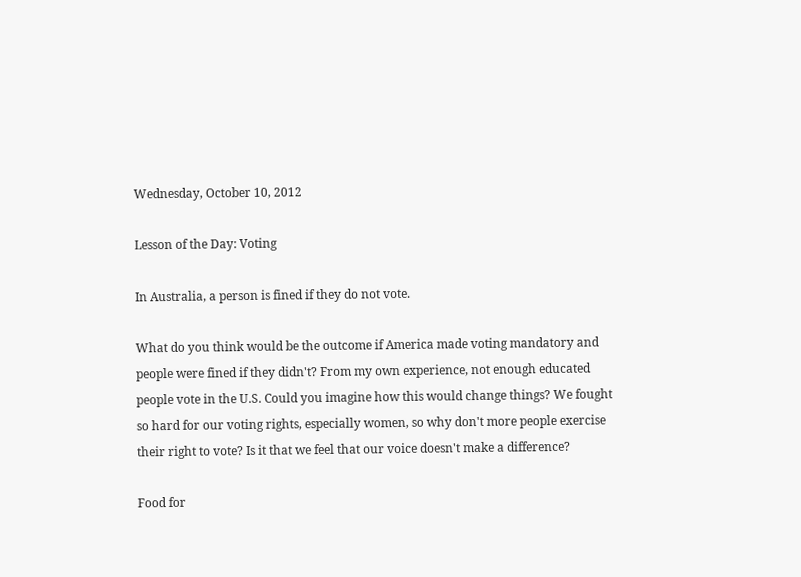Wednesday, October 10, 2012

Lesson of the Day: Voting

In Australia, a person is fined if they do not vote.

What do you think would be the outcome if America made voting mandatory and people were fined if they didn't? From my own experience, not enough educated people vote in the U.S. Could you imagine how this would change things? We fought so hard for our voting rights, especially women, so why don't more people exercise their right to vote? Is it that we feel that our voice doesn't make a difference?

Food for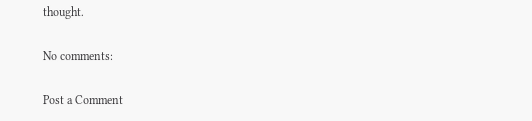thought.

No comments:

Post a Comment